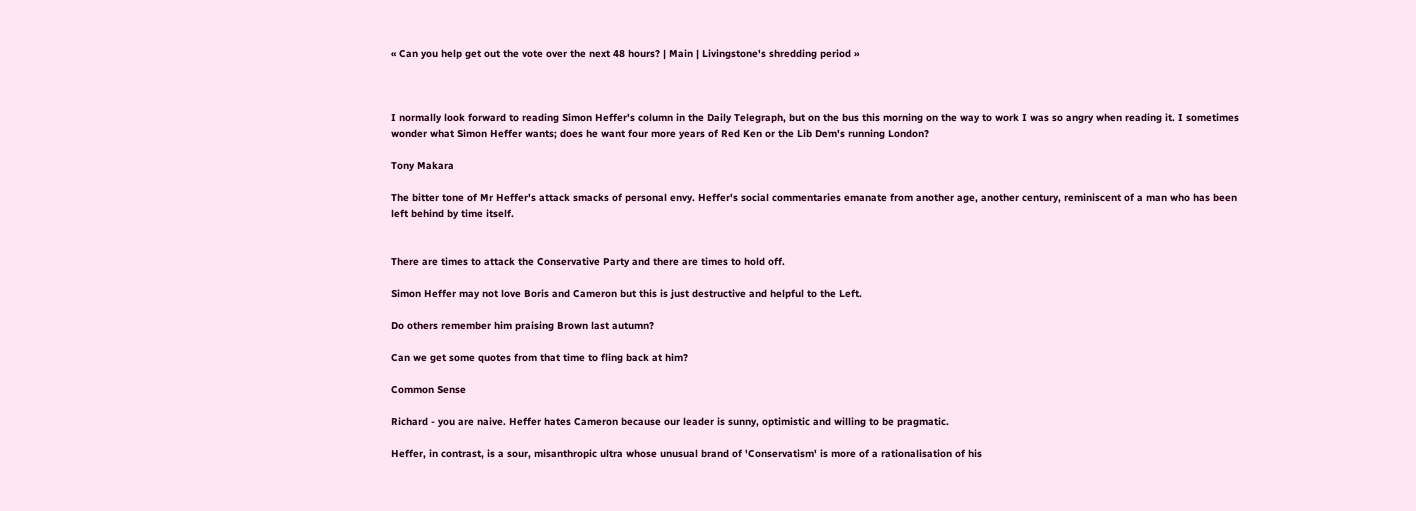« Can you help get out the vote over the next 48 hours? | Main | Livingstone's shredding period »



I normally look forward to reading Simon Heffer's column in the Daily Telegraph, but on the bus this morning on the way to work I was so angry when reading it. I sometimes wonder what Simon Heffer wants; does he want four more years of Red Ken or the Lib Dem's running London?

Tony Makara

The bitter tone of Mr Heffer's attack smacks of personal envy. Heffer's social commentaries emanate from another age, another century, reminiscent of a man who has been left behind by time itself.


There are times to attack the Conservative Party and there are times to hold off.

Simon Heffer may not love Boris and Cameron but this is just destructive and helpful to the Left.

Do others remember him praising Brown last autumn?

Can we get some quotes from that time to fling back at him?

Common Sense

Richard - you are naive. Heffer hates Cameron because our leader is sunny, optimistic and willing to be pragmatic.

Heffer, in contrast, is a sour, misanthropic ultra whose unusual brand of 'Conservatism' is more of a rationalisation of his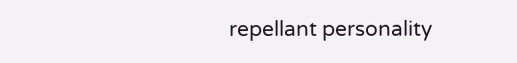repellant personality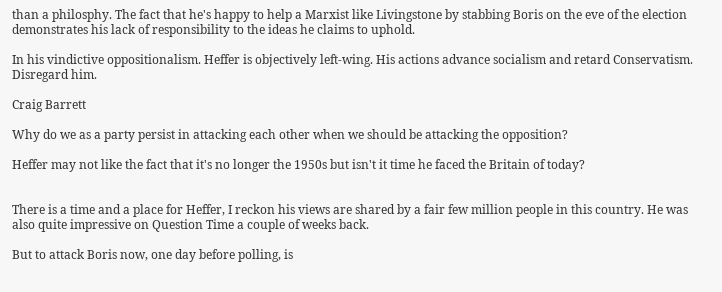than a philosphy. The fact that he's happy to help a Marxist like Livingstone by stabbing Boris on the eve of the election demonstrates his lack of responsibility to the ideas he claims to uphold.

In his vindictive oppositionalism. Heffer is objectively left-wing. His actions advance socialism and retard Conservatism. Disregard him.

Craig Barrett

Why do we as a party persist in attacking each other when we should be attacking the opposition?

Heffer may not like the fact that it's no longer the 1950s but isn't it time he faced the Britain of today?


There is a time and a place for Heffer, I reckon his views are shared by a fair few million people in this country. He was also quite impressive on Question Time a couple of weeks back.

But to attack Boris now, one day before polling, is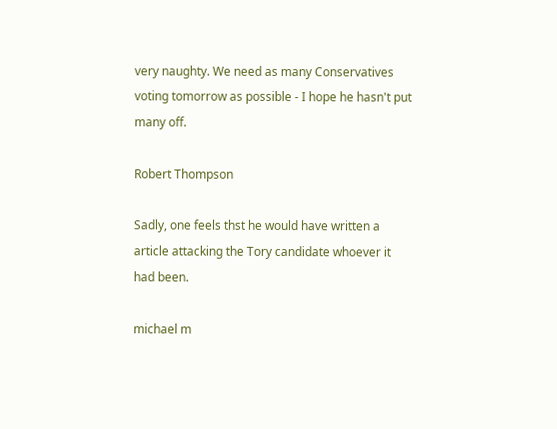very naughty. We need as many Conservatives voting tomorrow as possible - I hope he hasn't put many off.

Robert Thompson

Sadly, one feels thst he would have written a article attacking the Tory candidate whoever it had been.

michael m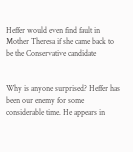Heffer would even find fault in Mother Theresa if she came back to be the Conservative candidate


Why is anyone surprised? Heffer has been our enemy for some considerable time. He appears in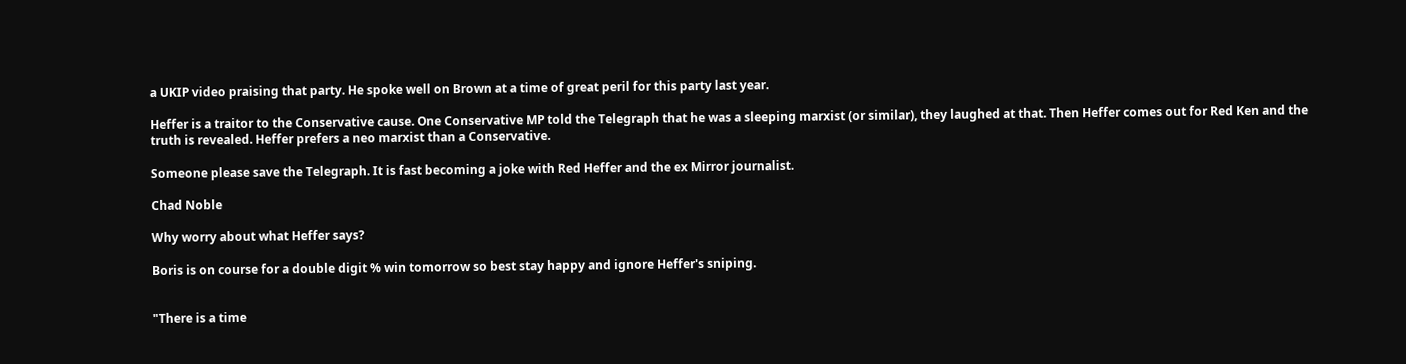a UKIP video praising that party. He spoke well on Brown at a time of great peril for this party last year.

Heffer is a traitor to the Conservative cause. One Conservative MP told the Telegraph that he was a sleeping marxist (or similar), they laughed at that. Then Heffer comes out for Red Ken and the truth is revealed. Heffer prefers a neo marxist than a Conservative.

Someone please save the Telegraph. It is fast becoming a joke with Red Heffer and the ex Mirror journalist.

Chad Noble

Why worry about what Heffer says?

Boris is on course for a double digit % win tomorrow so best stay happy and ignore Heffer's sniping.


"There is a time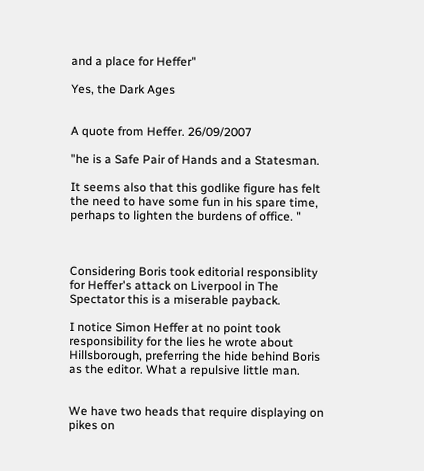and a place for Heffer"

Yes, the Dark Ages


A quote from Heffer. 26/09/2007

"he is a Safe Pair of Hands and a Statesman.

It seems also that this godlike figure has felt the need to have some fun in his spare time, perhaps to lighten the burdens of office. "



Considering Boris took editorial responsiblity for Heffer's attack on Liverpool in The Spectator this is a miserable payback.

I notice Simon Heffer at no point took responsibility for the lies he wrote about Hillsborough, preferring the hide behind Boris as the editor. What a repulsive little man.


We have two heads that require displaying on pikes on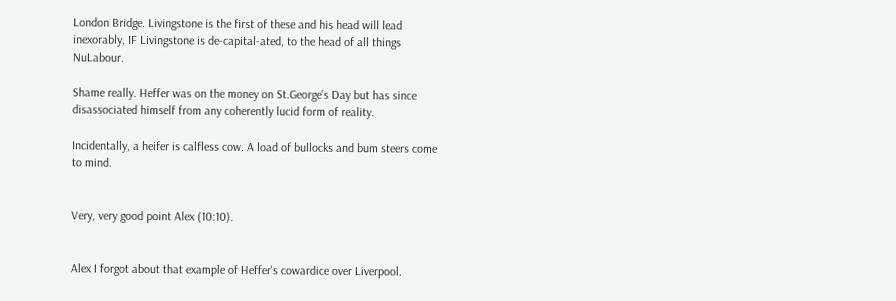London Bridge. Livingstone is the first of these and his head will lead inexorably, IF Livingstone is de-capital-ated, to the head of all things NuLabour.

Shame really. Heffer was on the money on St.George’s Day but has since disassociated himself from any coherently lucid form of reality.

Incidentally, a heifer is calfless cow. A load of bullocks and bum steers come to mind.


Very, very good point Alex (10:10).


Alex I forgot about that example of Heffer's cowardice over Liverpool.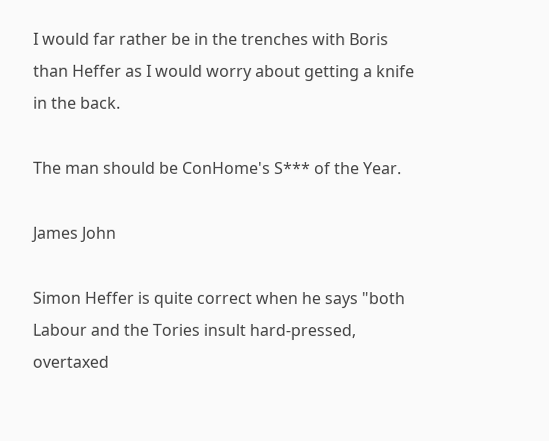I would far rather be in the trenches with Boris than Heffer as I would worry about getting a knife in the back.

The man should be ConHome's S*** of the Year.

James John

Simon Heffer is quite correct when he says "both Labour and the Tories insult hard-pressed, overtaxed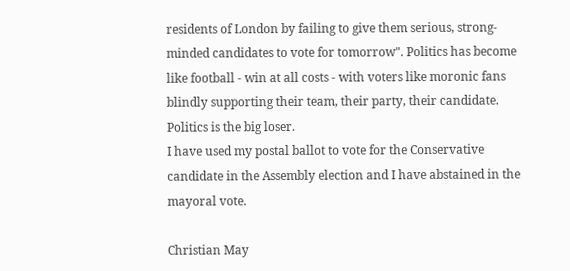residents of London by failing to give them serious, strong-minded candidates to vote for tomorrow". Politics has become like football - win at all costs - with voters like moronic fans blindly supporting their team, their party, their candidate. Politics is the big loser.
I have used my postal ballot to vote for the Conservative candidate in the Assembly election and I have abstained in the mayoral vote.

Christian May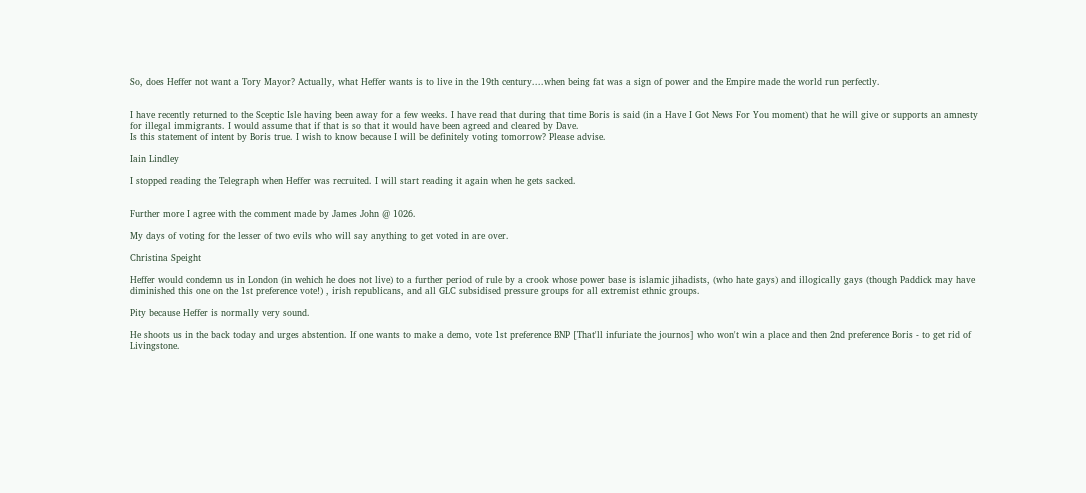So, does Heffer not want a Tory Mayor? Actually, what Heffer wants is to live in the 19th century....when being fat was a sign of power and the Empire made the world run perfectly.


I have recently returned to the Sceptic Isle having been away for a few weeks. I have read that during that time Boris is said (in a Have I Got News For You moment) that he will give or supports an amnesty for illegal immigrants. I would assume that if that is so that it would have been agreed and cleared by Dave.
Is this statement of intent by Boris true. I wish to know because I will be definitely voting tomorrow? Please advise.

Iain Lindley

I stopped reading the Telegraph when Heffer was recruited. I will start reading it again when he gets sacked.


Further more I agree with the comment made by James John @ 1026.

My days of voting for the lesser of two evils who will say anything to get voted in are over.

Christina Speight

Heffer would condemn us in London (in wehich he does not live) to a further period of rule by a crook whose power base is islamic jihadists, (who hate gays) and illogically gays (though Paddick may have diminished this one on the 1st preference vote!) , irish republicans, and all GLC subsidised pressure groups for all extremist ethnic groups.

Pity because Heffer is normally very sound.

He shoots us in the back today and urges abstention. If one wants to make a demo, vote 1st preference BNP [That'll infuriate the journos] who won't win a place and then 2nd preference Boris - to get rid of Livingstone.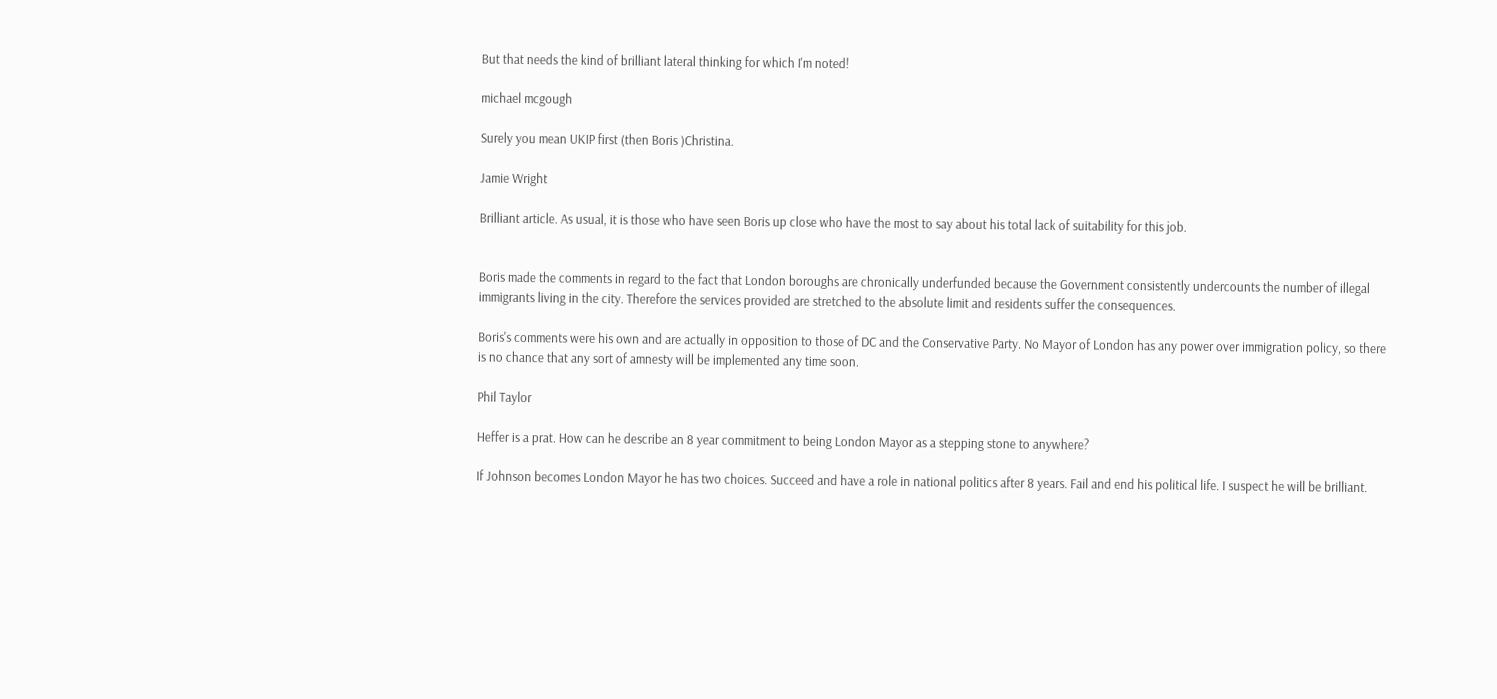But that needs the kind of brilliant lateral thinking for which I'm noted!

michael mcgough

Surely you mean UKIP first (then Boris )Christina.

Jamie Wright

Brilliant article. As usual, it is those who have seen Boris up close who have the most to say about his total lack of suitability for this job.


Boris made the comments in regard to the fact that London boroughs are chronically underfunded because the Government consistently undercounts the number of illegal immigrants living in the city. Therefore the services provided are stretched to the absolute limit and residents suffer the consequences.

Boris's comments were his own and are actually in opposition to those of DC and the Conservative Party. No Mayor of London has any power over immigration policy, so there is no chance that any sort of amnesty will be implemented any time soon.

Phil Taylor

Heffer is a prat. How can he describe an 8 year commitment to being London Mayor as a stepping stone to anywhere?

If Johnson becomes London Mayor he has two choices. Succeed and have a role in national politics after 8 years. Fail and end his political life. I suspect he will be brilliant.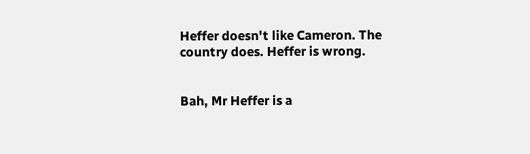Heffer doesn't like Cameron. The country does. Heffer is wrong.


Bah, Mr Heffer is a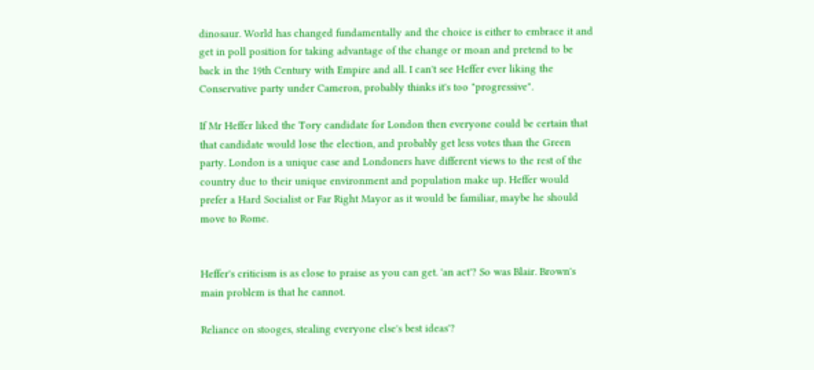dinosaur. World has changed fundamentally and the choice is either to embrace it and get in poll position for taking advantage of the change or moan and pretend to be back in the 19th Century with Empire and all. I can't see Heffer ever liking the Conservative party under Cameron, probably thinks it's too "progressive".

If Mr Heffer liked the Tory candidate for London then everyone could be certain that that candidate would lose the election, and probably get less votes than the Green party. London is a unique case and Londoners have different views to the rest of the country due to their unique environment and population make up. Heffer would prefer a Hard Socialist or Far Right Mayor as it would be familiar, maybe he should move to Rome.


Heffer's criticism is as close to praise as you can get. 'an act'? So was Blair. Brown's main problem is that he cannot.

Reliance on stooges, stealing everyone else's best ideas'?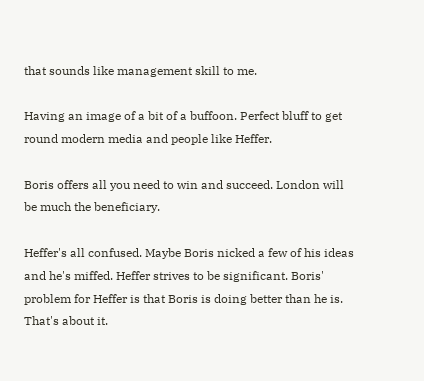that sounds like management skill to me.

Having an image of a bit of a buffoon. Perfect bluff to get round modern media and people like Heffer.

Boris offers all you need to win and succeed. London will be much the beneficiary.

Heffer's all confused. Maybe Boris nicked a few of his ideas and he's miffed. Heffer strives to be significant. Boris' problem for Heffer is that Boris is doing better than he is. That's about it.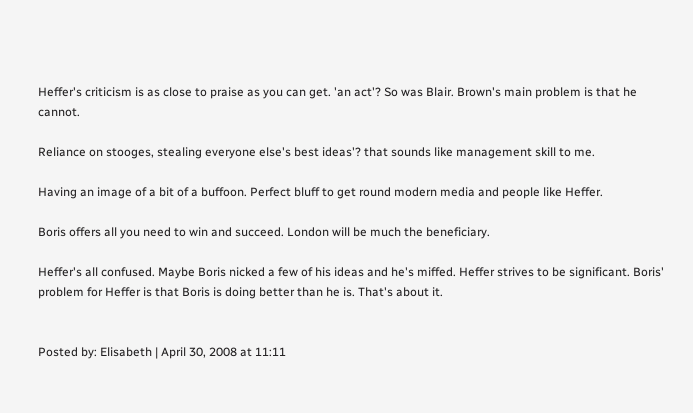Heffer's criticism is as close to praise as you can get. 'an act'? So was Blair. Brown's main problem is that he cannot.

Reliance on stooges, stealing everyone else's best ideas'? that sounds like management skill to me.

Having an image of a bit of a buffoon. Perfect bluff to get round modern media and people like Heffer.

Boris offers all you need to win and succeed. London will be much the beneficiary.

Heffer's all confused. Maybe Boris nicked a few of his ideas and he's miffed. Heffer strives to be significant. Boris' problem for Heffer is that Boris is doing better than he is. That's about it.


Posted by: Elisabeth | April 30, 2008 at 11:11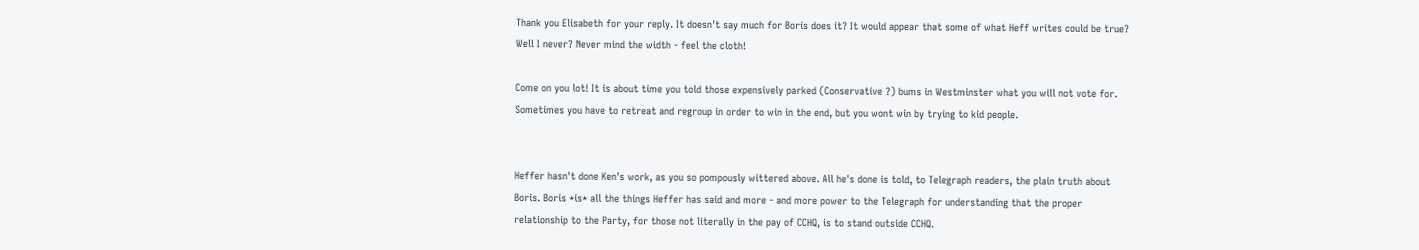Thank you Elisabeth for your reply. It doesn't say much for Boris does it? It would appear that some of what Heff writes could be true? Well I never? Never mind the width - feel the cloth!

Come on you lot! It is about time you told those expensively parked (Conservative ?) bums in Westminster what you will not vote for. Sometimes you have to retreat and regroup in order to win in the end, but you wont win by trying to kid people.


Heffer hasn't done Ken's work, as you so pompously wittered above. All he's done is told, to Telegraph readers, the plain truth about Boris. Boris *is* all the things Heffer has said and more - and more power to the Telegraph for understanding that the proper relationship to the Party, for those not literally in the pay of CCHQ, is to stand outside CCHQ.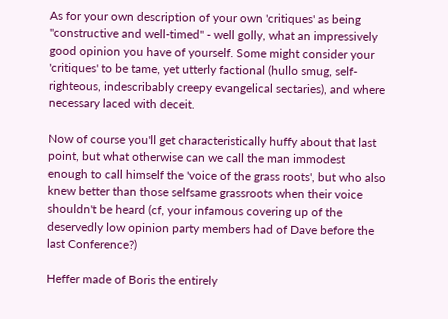As for your own description of your own 'critiques' as being "constructive and well-timed" - well golly, what an impressively good opinion you have of yourself. Some might consider your 'critiques' to be tame, yet utterly factional (hullo smug, self-righteous, indescribably creepy evangelical sectaries), and where necessary laced with deceit.

Now of course you'll get characteristically huffy about that last point, but what otherwise can we call the man immodest enough to call himself the 'voice of the grass roots', but who also knew better than those selfsame grassroots when their voice shouldn't be heard (cf, your infamous covering up of the deservedly low opinion party members had of Dave before the last Conference?)

Heffer made of Boris the entirely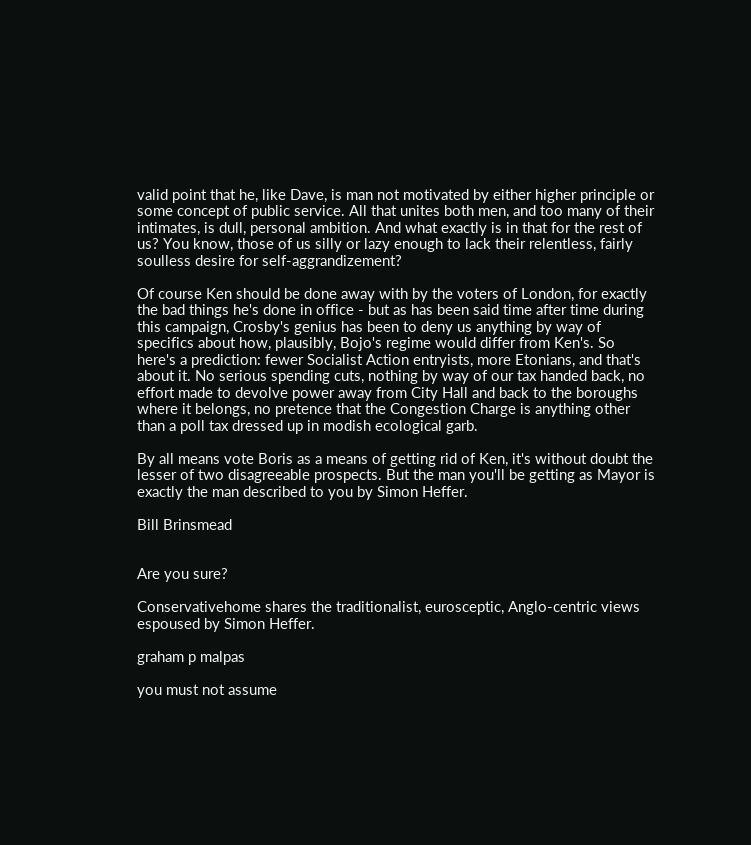valid point that he, like Dave, is man not motivated by either higher principle or some concept of public service. All that unites both men, and too many of their intimates, is dull, personal ambition. And what exactly is in that for the rest of us? You know, those of us silly or lazy enough to lack their relentless, fairly soulless desire for self-aggrandizement?

Of course Ken should be done away with by the voters of London, for exactly the bad things he's done in office - but as has been said time after time during this campaign, Crosby's genius has been to deny us anything by way of specifics about how, plausibly, Bojo's regime would differ from Ken's. So here's a prediction: fewer Socialist Action entryists, more Etonians, and that's about it. No serious spending cuts, nothing by way of our tax handed back, no effort made to devolve power away from City Hall and back to the boroughs where it belongs, no pretence that the Congestion Charge is anything other than a poll tax dressed up in modish ecological garb.

By all means vote Boris as a means of getting rid of Ken, it's without doubt the lesser of two disagreeable prospects. But the man you'll be getting as Mayor is exactly the man described to you by Simon Heffer.

Bill Brinsmead


Are you sure?

Conservativehome shares the traditionalist, eurosceptic, Anglo-centric views espoused by Simon Heffer.

graham p malpas

you must not assume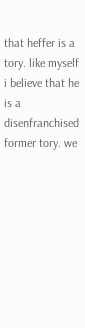that heffer is a tory. like myself i believe that he is a disenfranchised former tory. we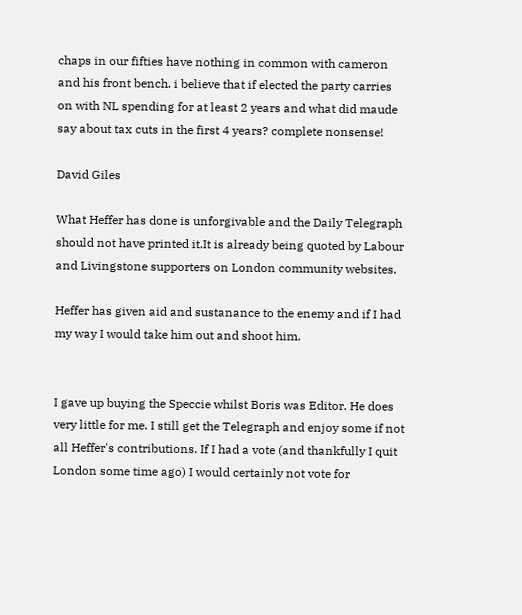chaps in our fifties have nothing in common with cameron and his front bench. i believe that if elected the party carries on with NL spending for at least 2 years and what did maude say about tax cuts in the first 4 years? complete nonsense!

David Giles

What Heffer has done is unforgivable and the Daily Telegraph should not have printed it.It is already being quoted by Labour and Livingstone supporters on London community websites.

Heffer has given aid and sustanance to the enemy and if I had my way I would take him out and shoot him.


I gave up buying the Speccie whilst Boris was Editor. He does very little for me. I still get the Telegraph and enjoy some if not all Heffer's contributions. If I had a vote (and thankfully I quit London some time ago) I would certainly not vote for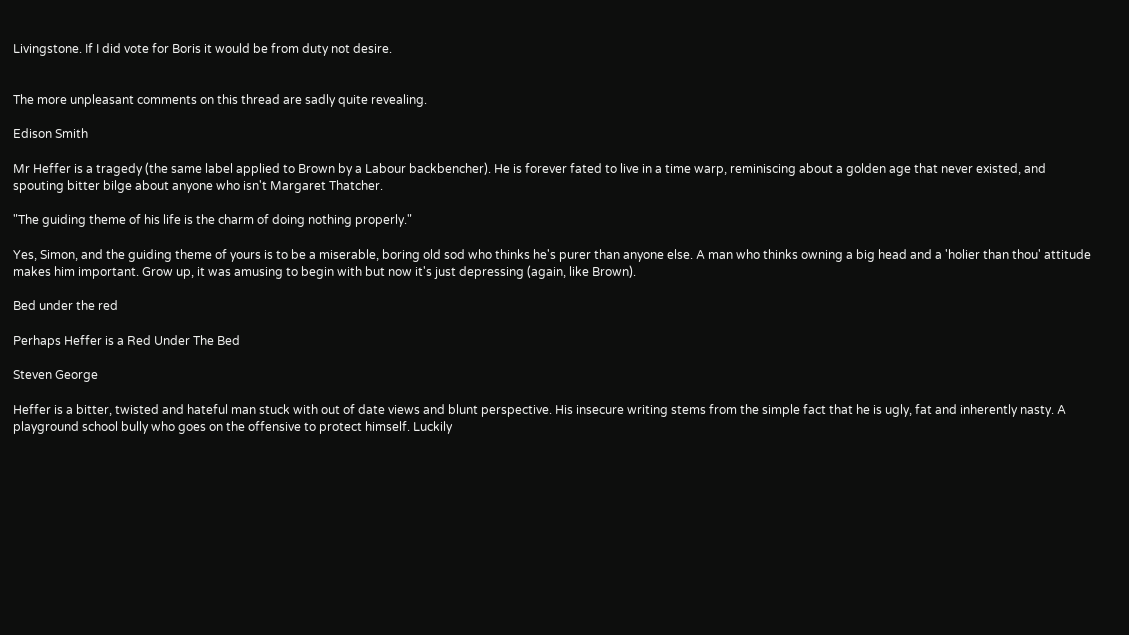Livingstone. If I did vote for Boris it would be from duty not desire.


The more unpleasant comments on this thread are sadly quite revealing.

Edison Smith

Mr Heffer is a tragedy (the same label applied to Brown by a Labour backbencher). He is forever fated to live in a time warp, reminiscing about a golden age that never existed, and spouting bitter bilge about anyone who isn't Margaret Thatcher.

"The guiding theme of his life is the charm of doing nothing properly."

Yes, Simon, and the guiding theme of yours is to be a miserable, boring old sod who thinks he's purer than anyone else. A man who thinks owning a big head and a 'holier than thou' attitude makes him important. Grow up, it was amusing to begin with but now it's just depressing (again, like Brown).

Bed under the red

Perhaps Heffer is a Red Under The Bed

Steven George

Heffer is a bitter, twisted and hateful man stuck with out of date views and blunt perspective. His insecure writing stems from the simple fact that he is ugly, fat and inherently nasty. A playground school bully who goes on the offensive to protect himself. Luckily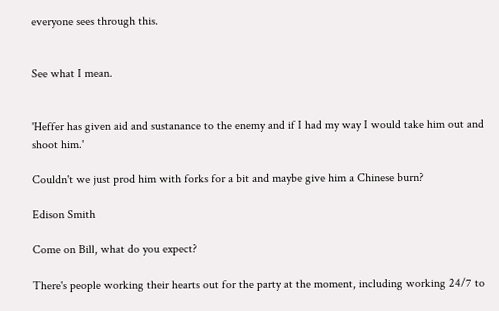everyone sees through this.


See what I mean.


'Heffer has given aid and sustanance to the enemy and if I had my way I would take him out and shoot him.'

Couldn't we just prod him with forks for a bit and maybe give him a Chinese burn?

Edison Smith

Come on Bill, what do you expect?

There's people working their hearts out for the party at the moment, including working 24/7 to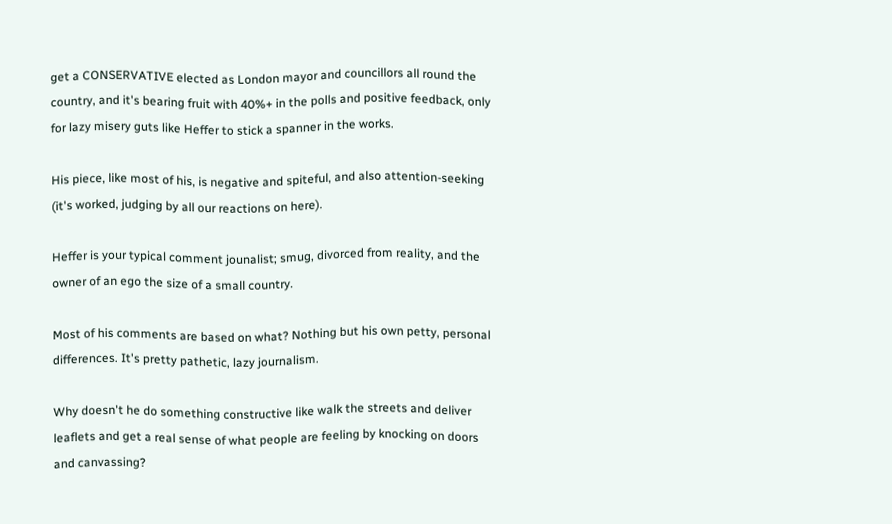get a CONSERVATIVE elected as London mayor and councillors all round the country, and it's bearing fruit with 40%+ in the polls and positive feedback, only for lazy misery guts like Heffer to stick a spanner in the works.

His piece, like most of his, is negative and spiteful, and also attention-seeking (it's worked, judging by all our reactions on here).

Heffer is your typical comment jounalist; smug, divorced from reality, and the owner of an ego the size of a small country.

Most of his comments are based on what? Nothing but his own petty, personal differences. It's pretty pathetic, lazy journalism.

Why doesn't he do something constructive like walk the streets and deliver leaflets and get a real sense of what people are feeling by knocking on doors and canvassing?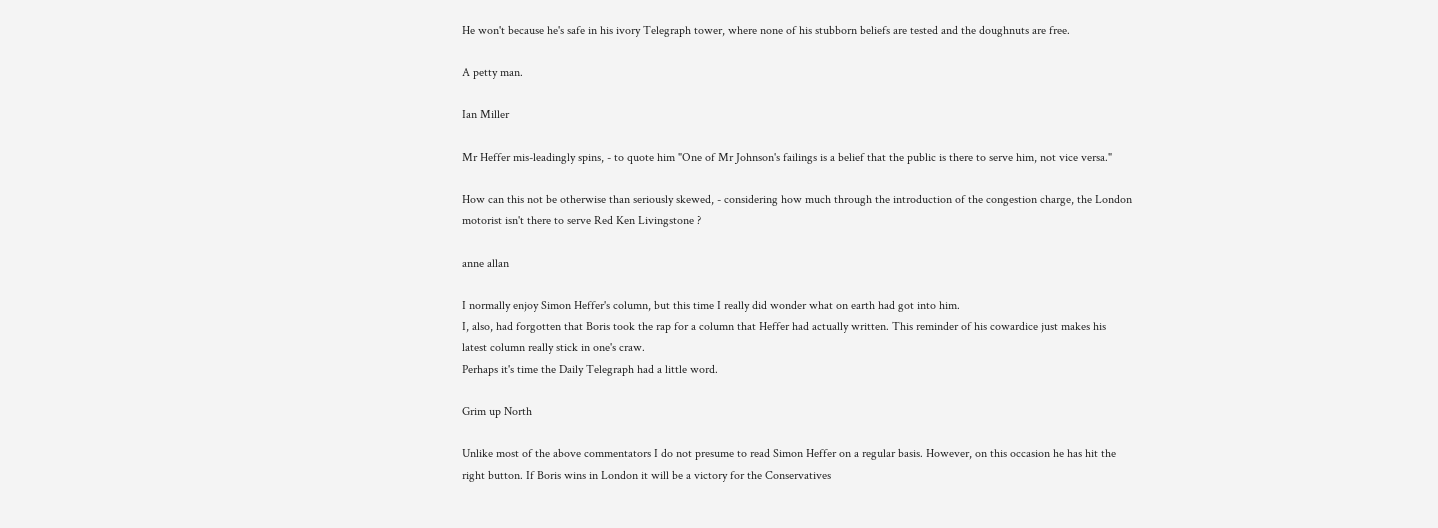He won't because he's safe in his ivory Telegraph tower, where none of his stubborn beliefs are tested and the doughnuts are free.

A petty man.

Ian Miller

Mr Heffer mis-leadingly spins, - to quote him "One of Mr Johnson's failings is a belief that the public is there to serve him, not vice versa."

How can this not be otherwise than seriously skewed, - considering how much through the introduction of the congestion charge, the London motorist isn't there to serve Red Ken Livingstone ?

anne allan

I normally enjoy Simon Heffer's column, but this time I really did wonder what on earth had got into him.
I, also, had forgotten that Boris took the rap for a column that Heffer had actually written. This reminder of his cowardice just makes his latest column really stick in one's craw.
Perhaps it's time the Daily Telegraph had a little word.

Grim up North

Unlike most of the above commentators I do not presume to read Simon Heffer on a regular basis. However, on this occasion he has hit the right button. If Boris wins in London it will be a victory for the Conservatives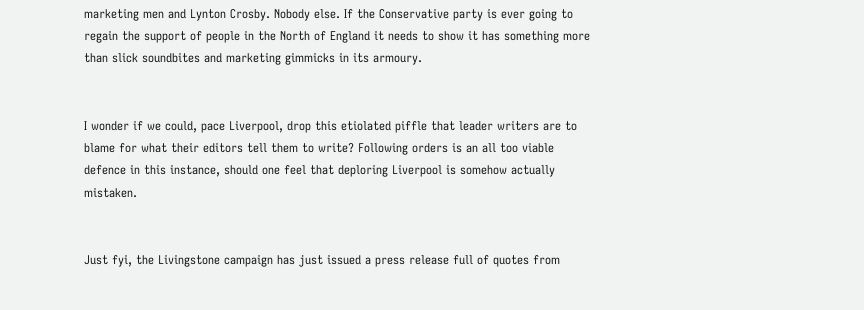marketing men and Lynton Crosby. Nobody else. If the Conservative party is ever going to regain the support of people in the North of England it needs to show it has something more than slick soundbites and marketing gimmicks in its armoury.


I wonder if we could, pace Liverpool, drop this etiolated piffle that leader writers are to blame for what their editors tell them to write? Following orders is an all too viable defence in this instance, should one feel that deploring Liverpool is somehow actually mistaken.


Just fyi, the Livingstone campaign has just issued a press release full of quotes from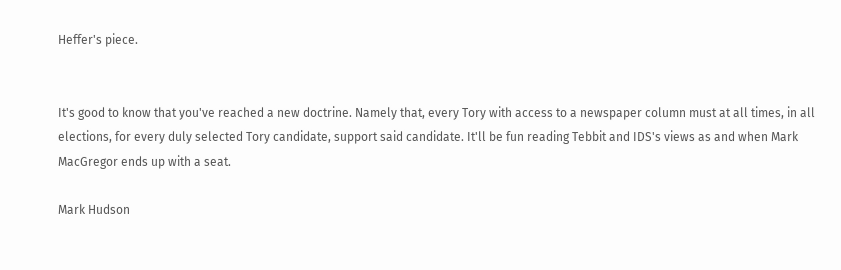Heffer's piece.


It's good to know that you've reached a new doctrine. Namely that, every Tory with access to a newspaper column must at all times, in all elections, for every duly selected Tory candidate, support said candidate. It'll be fun reading Tebbit and IDS's views as and when Mark MacGregor ends up with a seat.

Mark Hudson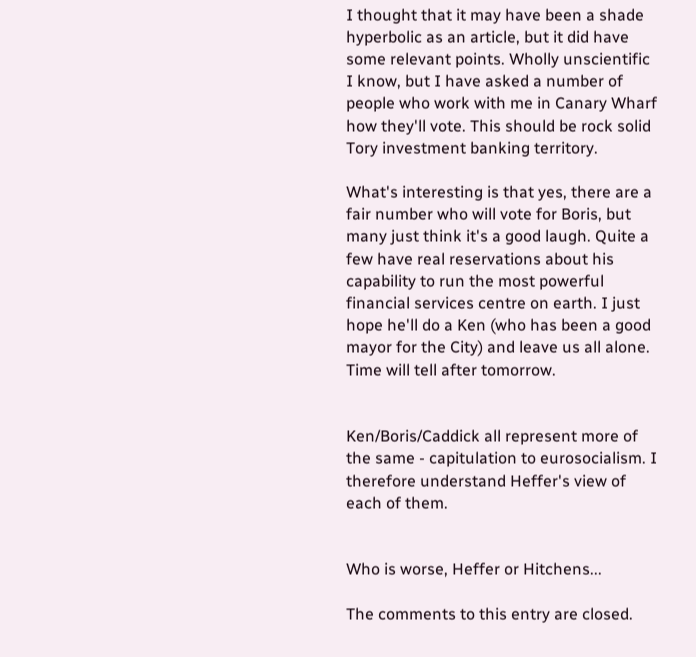I thought that it may have been a shade hyperbolic as an article, but it did have some relevant points. Wholly unscientific I know, but I have asked a number of people who work with me in Canary Wharf how they'll vote. This should be rock solid Tory investment banking territory.

What's interesting is that yes, there are a fair number who will vote for Boris, but many just think it's a good laugh. Quite a few have real reservations about his capability to run the most powerful financial services centre on earth. I just hope he'll do a Ken (who has been a good mayor for the City) and leave us all alone. Time will tell after tomorrow.


Ken/Boris/Caddick all represent more of the same - capitulation to eurosocialism. I therefore understand Heffer's view of each of them.


Who is worse, Heffer or Hitchens...

The comments to this entry are closed.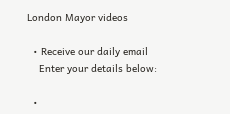London Mayor videos

  • Receive our daily email
    Enter your details below:

  •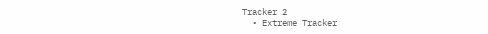Tracker 2
  • Extreme Tracker